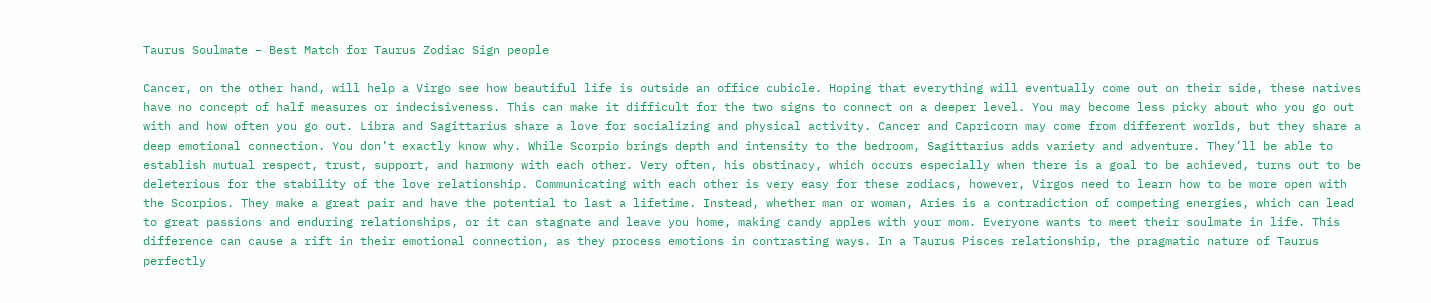Taurus Soulmate – Best Match for Taurus Zodiac Sign people

Cancer, on the other hand, will help a Virgo see how beautiful life is outside an office cubicle. Hoping that everything will eventually come out on their side, these natives have no concept of half measures or indecisiveness. This can make it difficult for the two signs to connect on a deeper level. You may become less picky about who you go out with and how often you go out. Libra and Sagittarius share a love for socializing and physical activity. Cancer and Capricorn may come from different worlds, but they share a deep emotional connection. You don’t exactly know why. While Scorpio brings depth and intensity to the bedroom, Sagittarius adds variety and adventure. They’ll be able to establish mutual respect, trust, support, and harmony with each other. Very often, his obstinacy, which occurs especially when there is a goal to be achieved, turns out to be deleterious for the stability of the love relationship. Communicating with each other is very easy for these zodiacs, however, Virgos need to learn how to be more open with the Scorpios. They make a great pair and have the potential to last a lifetime. Instead, whether man or woman, Aries is a contradiction of competing energies, which can lead to great passions and enduring relationships, or it can stagnate and leave you home, making candy apples with your mom. Everyone wants to meet their soulmate in life. This difference can cause a rift in their emotional connection, as they process emotions in contrasting ways. In a Taurus Pisces relationship, the pragmatic nature of Taurus perfectly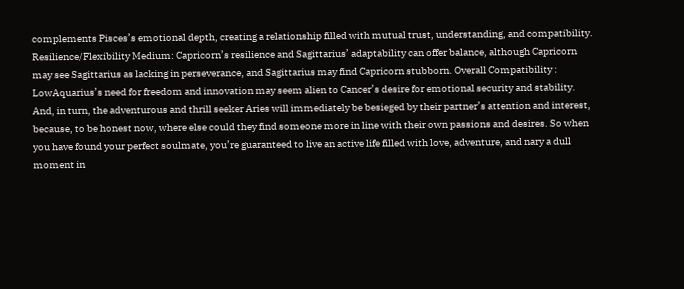complements Pisces’s emotional depth, creating a relationship filled with mutual trust, understanding, and compatibility. Resilience/Flexibility Medium: Capricorn’s resilience and Sagittarius’ adaptability can offer balance, although Capricorn may see Sagittarius as lacking in perseverance, and Sagittarius may find Capricorn stubborn. Overall Compatibility : LowAquarius’s need for freedom and innovation may seem alien to Cancer’s desire for emotional security and stability. And, in turn, the adventurous and thrill seeker Aries will immediately be besieged by their partner’s attention and interest, because, to be honest now, where else could they find someone more in line with their own passions and desires. So when you have found your perfect soulmate, you’re guaranteed to live an active life filled with love, adventure, and nary a dull moment in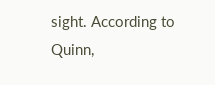sight. According to Quinn,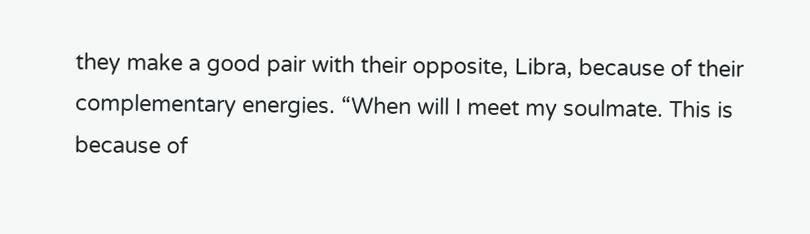they make a good pair with their opposite, Libra, because of their complementary energies. “When will I meet my soulmate. This is because of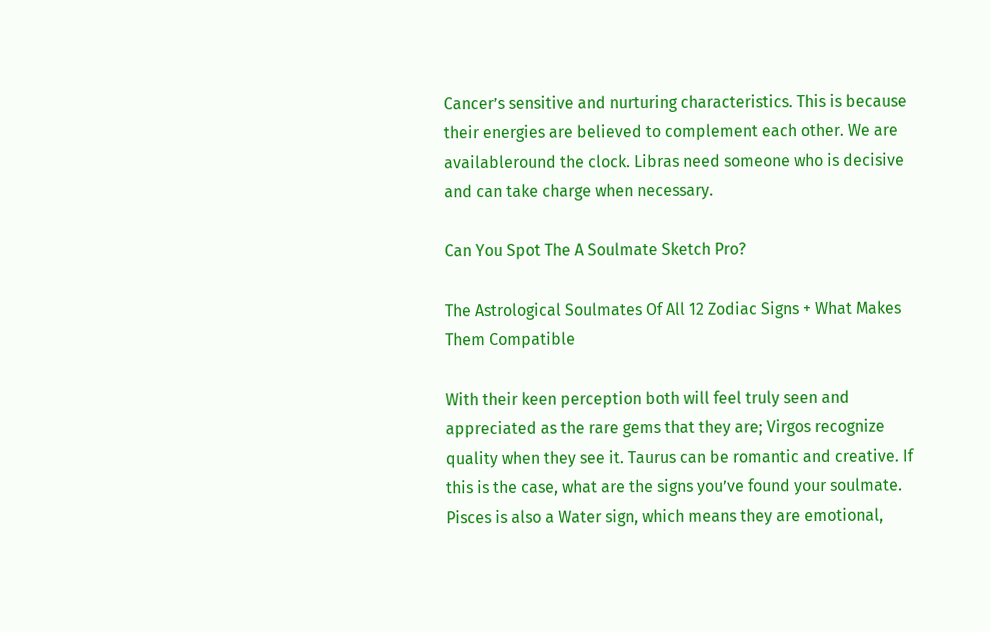Cancer’s sensitive and nurturing characteristics. This is because their energies are believed to complement each other. We are availableround the clock. Libras need someone who is decisive and can take charge when necessary.

Can You Spot The A Soulmate Sketch Pro?

The Astrological Soulmates Of All 12 Zodiac Signs + What Makes Them Compatible

With their keen perception both will feel truly seen and appreciated as the rare gems that they are; Virgos recognize quality when they see it. Taurus can be romantic and creative. If this is the case, what are the signs you’ve found your soulmate. Pisces is also a Water sign, which means they are emotional,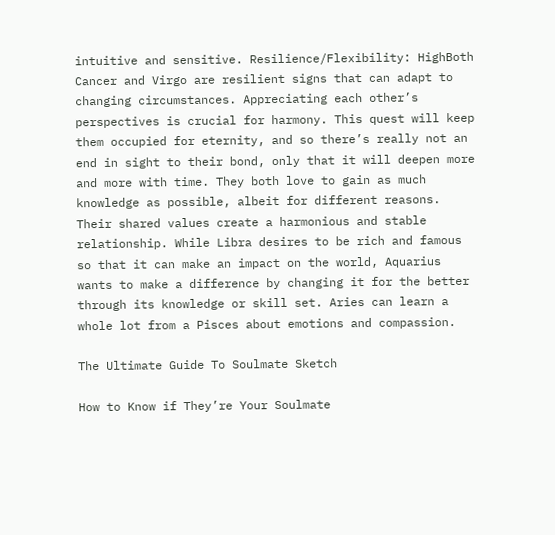intuitive and sensitive. Resilience/Flexibility: HighBoth Cancer and Virgo are resilient signs that can adapt to changing circumstances. Appreciating each other’s perspectives is crucial for harmony. This quest will keep them occupied for eternity, and so there’s really not an end in sight to their bond, only that it will deepen more and more with time. They both love to gain as much knowledge as possible, albeit for different reasons. Their shared values create a harmonious and stable relationship. While Libra desires to be rich and famous so that it can make an impact on the world, Aquarius wants to make a difference by changing it for the better through its knowledge or skill set. Aries can learn a whole lot from a Pisces about emotions and compassion.

The Ultimate Guide To Soulmate Sketch

How to Know if They’re Your Soulmate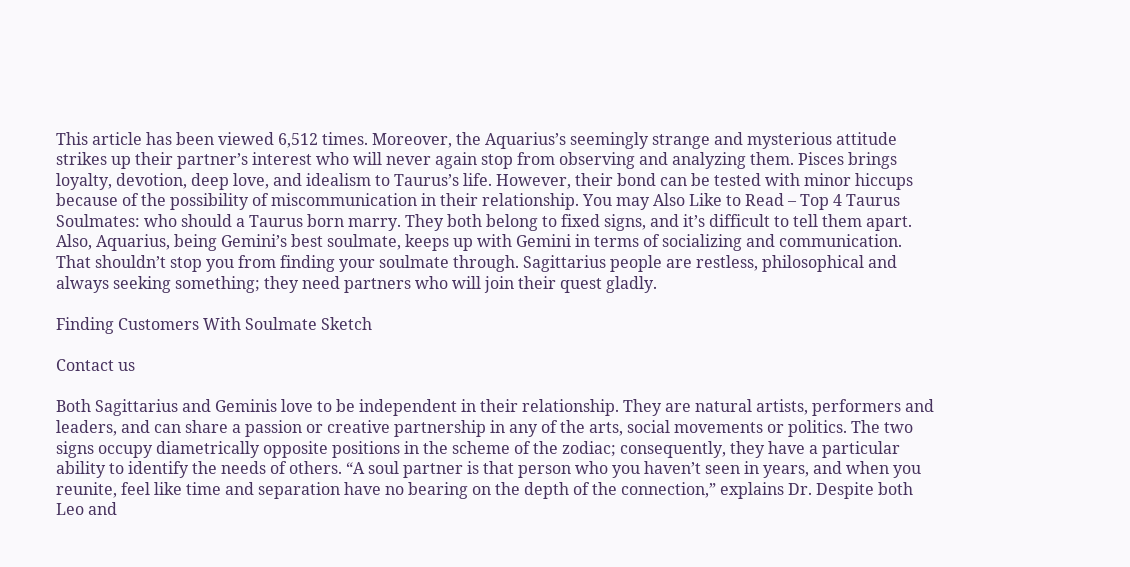This article has been viewed 6,512 times. Moreover, the Aquarius’s seemingly strange and mysterious attitude strikes up their partner’s interest who will never again stop from observing and analyzing them. Pisces brings loyalty, devotion, deep love, and idealism to Taurus’s life. However, their bond can be tested with minor hiccups because of the possibility of miscommunication in their relationship. You may Also Like to Read – Top 4 Taurus Soulmates: who should a Taurus born marry. They both belong to fixed signs, and it’s difficult to tell them apart. Also, Aquarius, being Gemini’s best soulmate, keeps up with Gemini in terms of socializing and communication. That shouldn’t stop you from finding your soulmate through. Sagittarius people are restless, philosophical and always seeking something; they need partners who will join their quest gladly.

Finding Customers With Soulmate Sketch

Contact us

Both Sagittarius and Geminis love to be independent in their relationship. They are natural artists, performers and leaders, and can share a passion or creative partnership in any of the arts, social movements or politics. The two signs occupy diametrically opposite positions in the scheme of the zodiac; consequently, they have a particular ability to identify the needs of others. “A soul partner is that person who you haven’t seen in years, and when you reunite, feel like time and separation have no bearing on the depth of the connection,” explains Dr. Despite both Leo and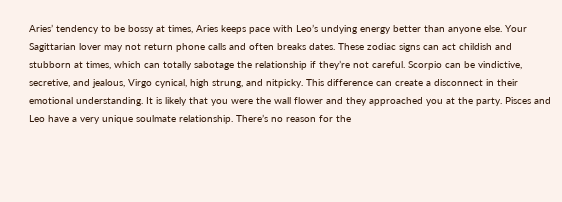Aries’ tendency to be bossy at times, Aries keeps pace with Leo’s undying energy better than anyone else. Your Sagittarian lover may not return phone calls and often breaks dates. These zodiac signs can act childish and stubborn at times, which can totally sabotage the relationship if they’re not careful. Scorpio can be vindictive, secretive, and jealous, Virgo cynical, high strung, and nitpicky. This difference can create a disconnect in their emotional understanding. It is likely that you were the wall flower and they approached you at the party. Pisces and Leo have a very unique soulmate relationship. There’s no reason for the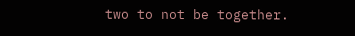two to not be together.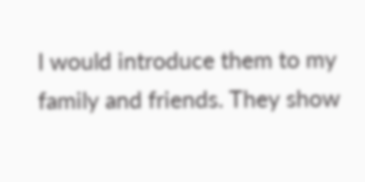I would introduce them to my family and friends. They show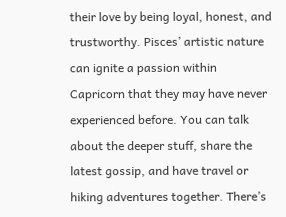their love by being loyal, honest, and trustworthy. Pisces’ artistic nature can ignite a passion within Capricorn that they may have never experienced before. You can talk about the deeper stuff, share the latest gossip, and have travel or hiking adventures together. There’s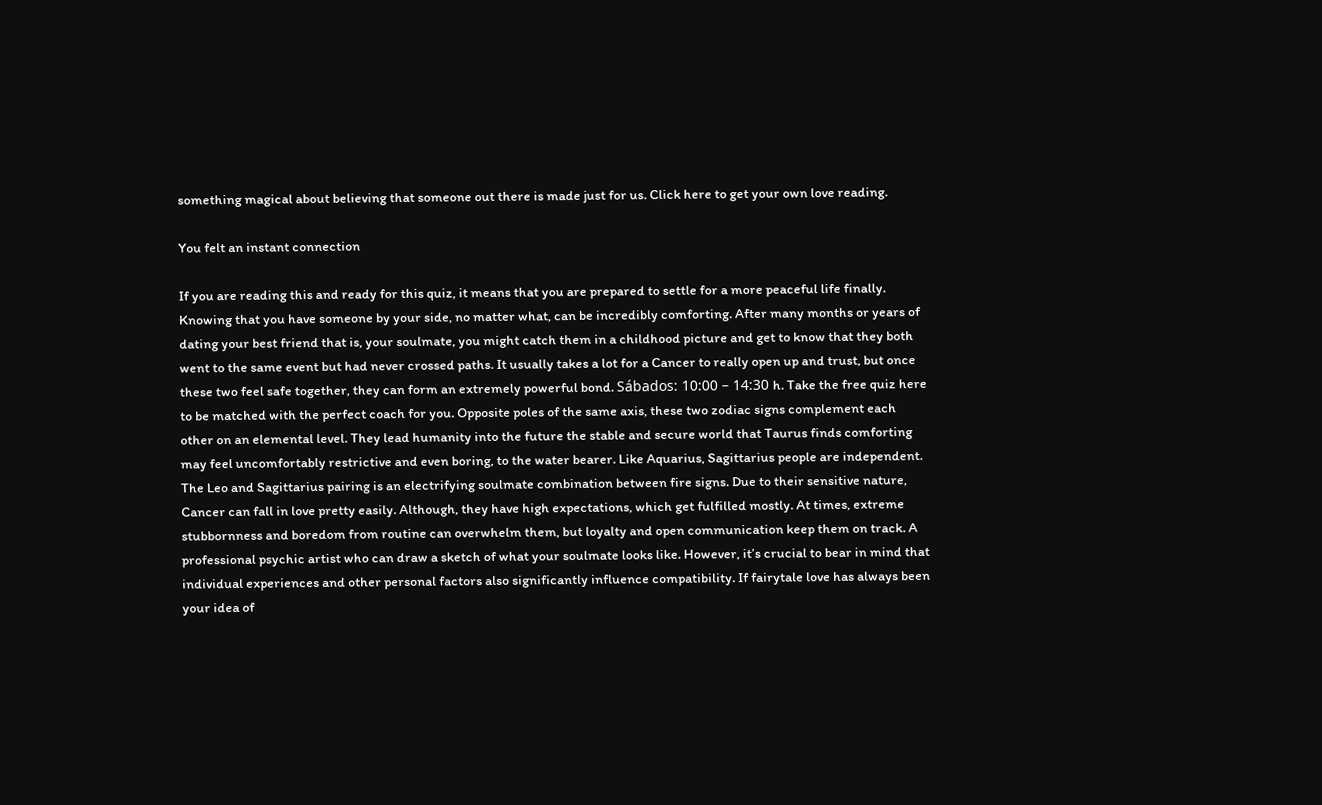something magical about believing that someone out there is made just for us. Click here to get your own love reading.

You felt an instant connection

If you are reading this and ready for this quiz, it means that you are prepared to settle for a more peaceful life finally. Knowing that you have someone by your side, no matter what, can be incredibly comforting. After many months or years of dating your best friend that is, your soulmate, you might catch them in a childhood picture and get to know that they both went to the same event but had never crossed paths. It usually takes a lot for a Cancer to really open up and trust, but once these two feel safe together, they can form an extremely powerful bond. Sábados: 10:00 – 14:30 h. Take the free quiz here to be matched with the perfect coach for you. Opposite poles of the same axis, these two zodiac signs complement each other on an elemental level. They lead humanity into the future the stable and secure world that Taurus finds comforting may feel uncomfortably restrictive and even boring, to the water bearer. Like Aquarius, Sagittarius people are independent. The Leo and Sagittarius pairing is an electrifying soulmate combination between fire signs. Due to their sensitive nature, Cancer can fall in love pretty easily. Although, they have high expectations, which get fulfilled mostly. At times, extreme stubbornness and boredom from routine can overwhelm them, but loyalty and open communication keep them on track. A professional psychic artist who can draw a sketch of what your soulmate looks like. However, it’s crucial to bear in mind that individual experiences and other personal factors also significantly influence compatibility. If fairytale love has always been your idea of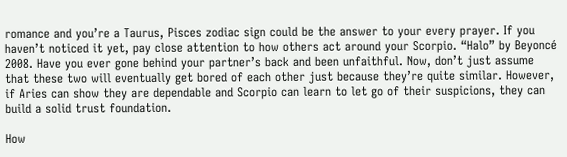romance and you’re a Taurus, Pisces zodiac sign could be the answer to your every prayer. If you haven’t noticed it yet, pay close attention to how others act around your Scorpio. “Halo” by Beyoncé 2008. Have you ever gone behind your partner’s back and been unfaithful. Now, don’t just assume that these two will eventually get bored of each other just because they’re quite similar. However, if Aries can show they are dependable and Scorpio can learn to let go of their suspicions, they can build a solid trust foundation.

How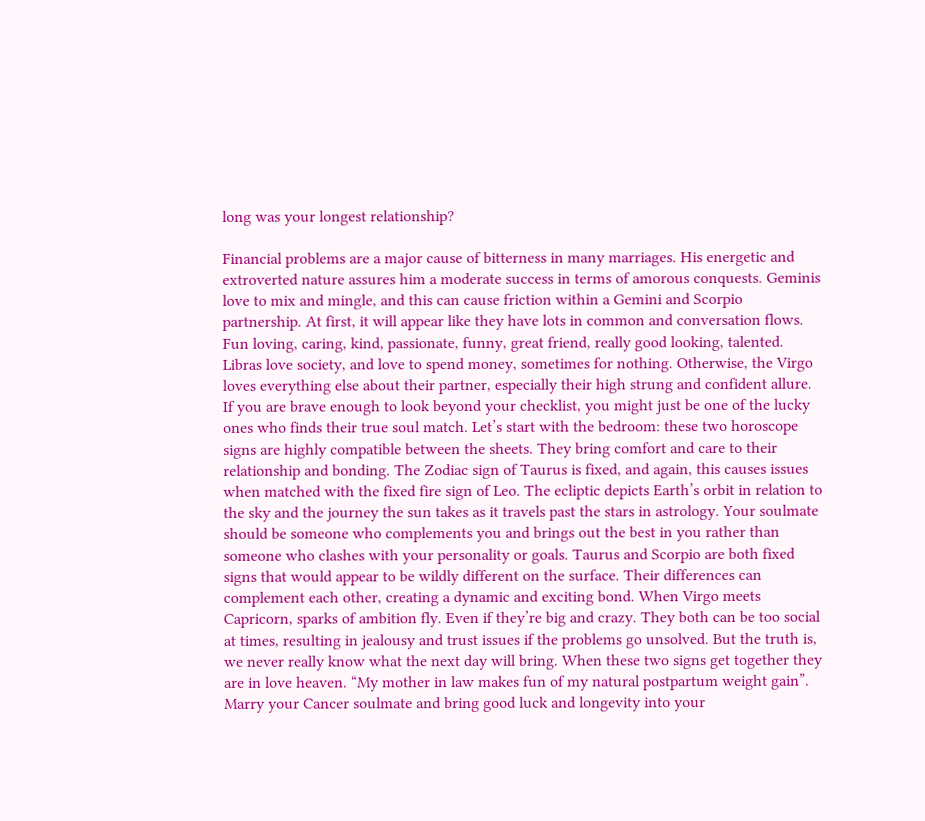long was your longest relationship?

Financial problems are a major cause of bitterness in many marriages. His energetic and extroverted nature assures him a moderate success in terms of amorous conquests. Geminis love to mix and mingle, and this can cause friction within a Gemini and Scorpio partnership. At first, it will appear like they have lots in common and conversation flows. Fun loving, caring, kind, passionate, funny, great friend, really good looking, talented. Libras love society, and love to spend money, sometimes for nothing. Otherwise, the Virgo loves everything else about their partner, especially their high strung and confident allure. If you are brave enough to look beyond your checklist, you might just be one of the lucky ones who finds their true soul match. Let’s start with the bedroom: these two horoscope signs are highly compatible between the sheets. They bring comfort and care to their relationship and bonding. The Zodiac sign of Taurus is fixed, and again, this causes issues when matched with the fixed fire sign of Leo. The ecliptic depicts Earth’s orbit in relation to the sky and the journey the sun takes as it travels past the stars in astrology. Your soulmate should be someone who complements you and brings out the best in you rather than someone who clashes with your personality or goals. Taurus and Scorpio are both fixed signs that would appear to be wildly different on the surface. Their differences can complement each other, creating a dynamic and exciting bond. When Virgo meets Capricorn, sparks of ambition fly. Even if they’re big and crazy. They both can be too social at times, resulting in jealousy and trust issues if the problems go unsolved. But the truth is, we never really know what the next day will bring. When these two signs get together they are in love heaven. “My mother in law makes fun of my natural postpartum weight gain”. Marry your Cancer soulmate and bring good luck and longevity into your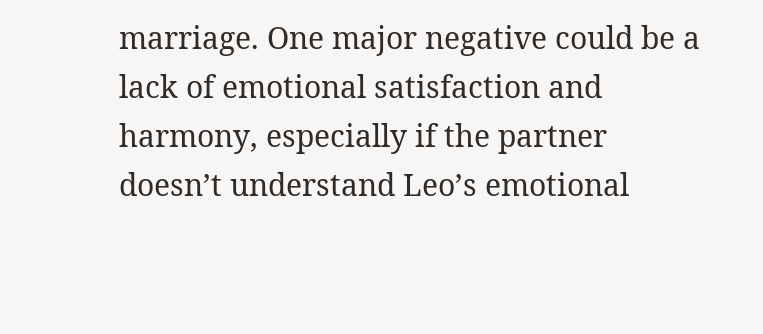marriage. One major negative could be a lack of emotional satisfaction and harmony, especially if the partner doesn’t understand Leo’s emotional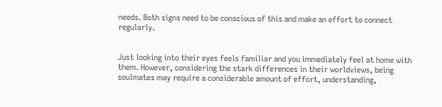needs. Both signs need to be conscious of this and make an effort to connect regularly.


Just looking into their eyes feels familiar and you immediately feel at home with them. However, considering the stark differences in their worldviews, being soulmates may require a considerable amount of effort, understanding,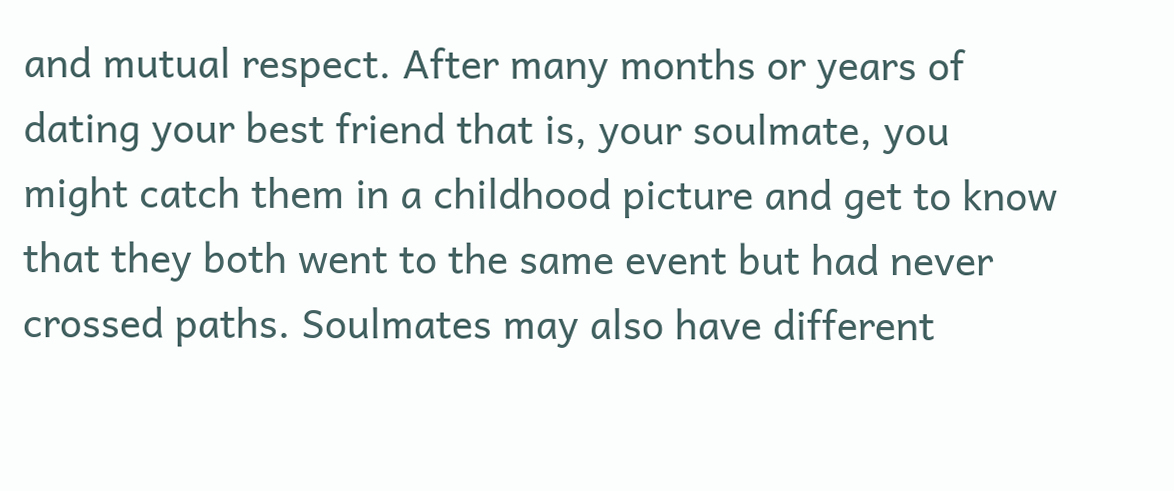and mutual respect. After many months or years of dating your best friend that is, your soulmate, you might catch them in a childhood picture and get to know that they both went to the same event but had never crossed paths. Soulmates may also have different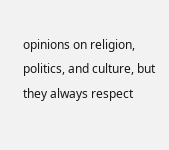opinions on religion, politics, and culture, but they always respect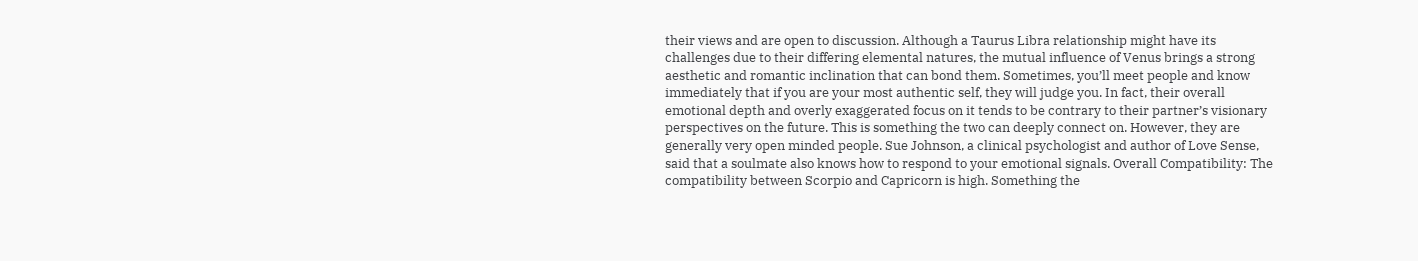their views and are open to discussion. Although a Taurus Libra relationship might have its challenges due to their differing elemental natures, the mutual influence of Venus brings a strong aesthetic and romantic inclination that can bond them. Sometimes, you’ll meet people and know immediately that if you are your most authentic self, they will judge you. In fact, their overall emotional depth and overly exaggerated focus on it tends to be contrary to their partner’s visionary perspectives on the future. This is something the two can deeply connect on. However, they are generally very open minded people. Sue Johnson, a clinical psychologist and author of Love Sense, said that a soulmate also knows how to respond to your emotional signals. Overall Compatibility: The compatibility between Scorpio and Capricorn is high. Something the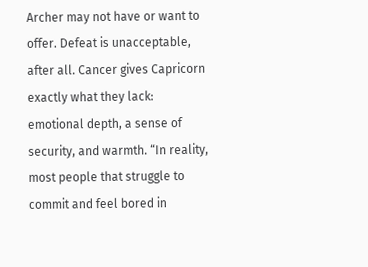Archer may not have or want to offer. Defeat is unacceptable, after all. Cancer gives Capricorn exactly what they lack: emotional depth, a sense of security, and warmth. “In reality, most people that struggle to commit and feel bored in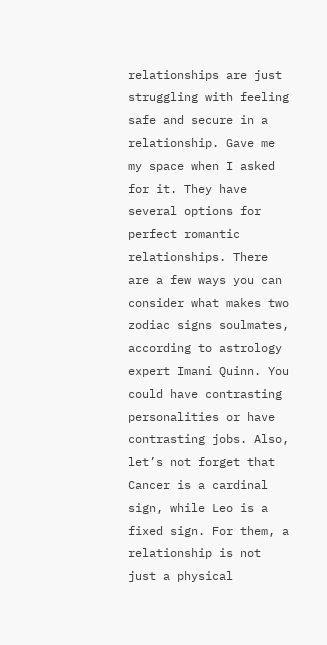relationships are just struggling with feeling safe and secure in a relationship. Gave me my space when I asked for it. They have several options for perfect romantic relationships. There are a few ways you can consider what makes two zodiac signs soulmates, according to astrology expert Imani Quinn. You could have contrasting personalities or have contrasting jobs. Also, let’s not forget that Cancer is a cardinal sign, while Leo is a fixed sign. For them, a relationship is not just a physical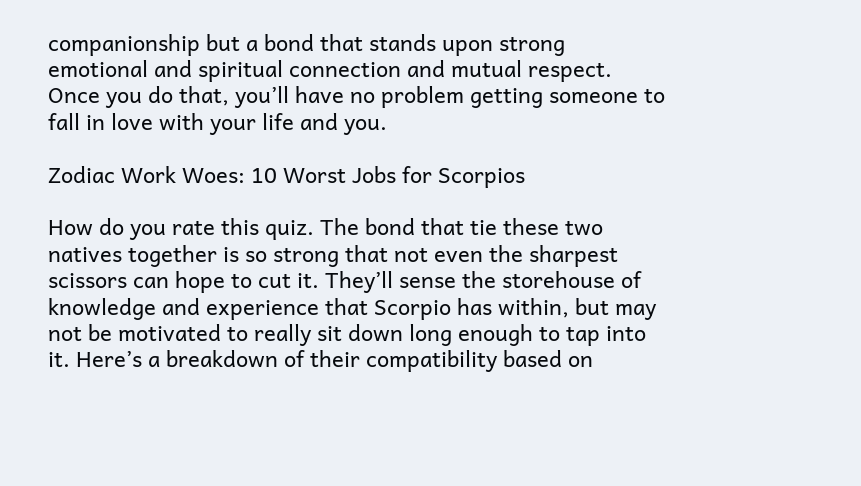companionship but a bond that stands upon strong emotional and spiritual connection and mutual respect. Once you do that, you’ll have no problem getting someone to fall in love with your life and you.

Zodiac Work Woes: 10 Worst Jobs for Scorpios

How do you rate this quiz. The bond that tie these two natives together is so strong that not even the sharpest scissors can hope to cut it. They’ll sense the storehouse of knowledge and experience that Scorpio has within, but may not be motivated to really sit down long enough to tap into it. Here’s a breakdown of their compatibility based on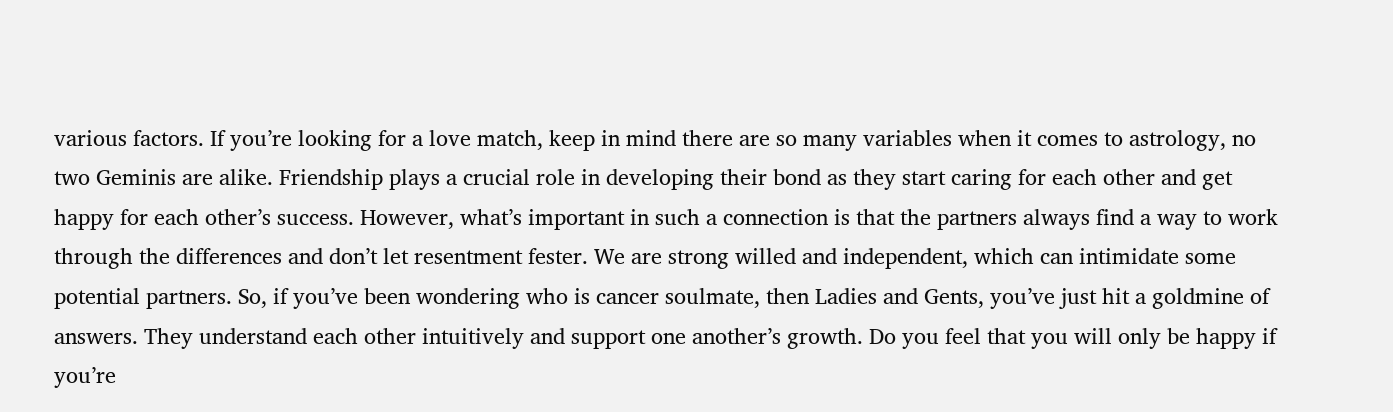various factors. If you’re looking for a love match, keep in mind there are so many variables when it comes to astrology, no two Geminis are alike. Friendship plays a crucial role in developing their bond as they start caring for each other and get happy for each other’s success. However, what’s important in such a connection is that the partners always find a way to work through the differences and don’t let resentment fester. We are strong willed and independent, which can intimidate some potential partners. So, if you’ve been wondering who is cancer soulmate, then Ladies and Gents, you’ve just hit a goldmine of answers. They understand each other intuitively and support one another’s growth. Do you feel that you will only be happy if you’re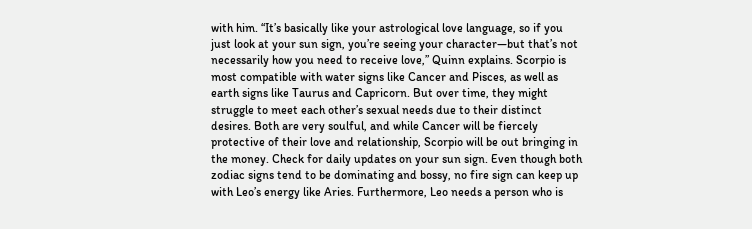with him. “It’s basically like your astrological love language, so if you just look at your sun sign, you’re seeing your character—but that’s not necessarily how you need to receive love,” Quinn explains. Scorpio is most compatible with water signs like Cancer and Pisces, as well as earth signs like Taurus and Capricorn. But over time, they might struggle to meet each other’s sexual needs due to their distinct desires. Both are very soulful, and while Cancer will be fiercely protective of their love and relationship, Scorpio will be out bringing in the money. Check for daily updates on your sun sign. Even though both zodiac signs tend to be dominating and bossy, no fire sign can keep up with Leo’s energy like Aries. Furthermore, Leo needs a person who is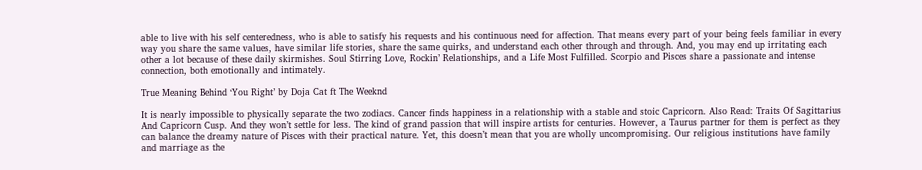able to live with his self centeredness, who is able to satisfy his requests and his continuous need for affection. That means every part of your being feels familiar in every way you share the same values, have similar life stories, share the same quirks, and understand each other through and through. And, you may end up irritating each other a lot because of these daily skirmishes. Soul Stirring Love, Rockin’ Relationships, and a Life Most Fulfilled. Scorpio and Pisces share a passionate and intense connection, both emotionally and intimately.

True Meaning Behind ‘You Right’ by Doja Cat ft The Weeknd

It is nearly impossible to physically separate the two zodiacs. Cancer finds happiness in a relationship with a stable and stoic Capricorn. Also Read: Traits Of Sagittarius And Capricorn Cusp. And they won’t settle for less. The kind of grand passion that will inspire artists for centuries. However, a Taurus partner for them is perfect as they can balance the dreamy nature of Pisces with their practical nature. Yet, this doesn’t mean that you are wholly uncompromising. Our religious institutions have family and marriage as the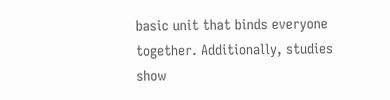basic unit that binds everyone together. Additionally, studies show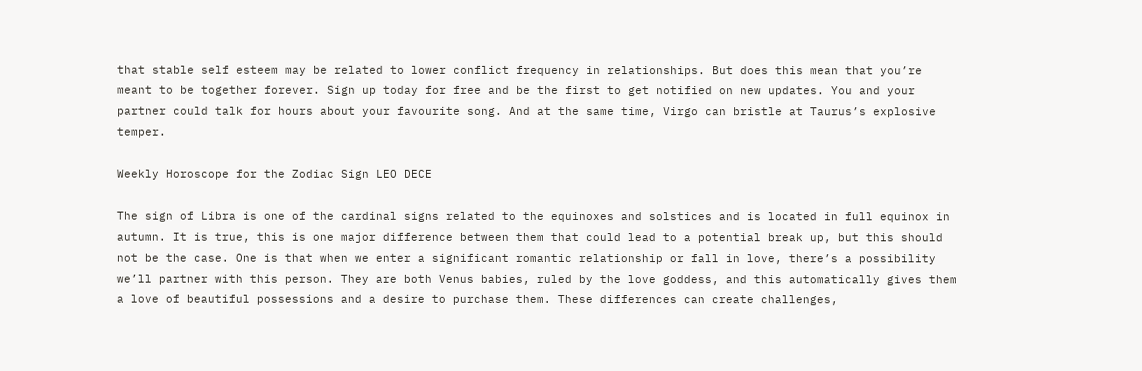that stable self esteem may be related to lower conflict frequency in relationships. But does this mean that you’re meant to be together forever. Sign up today for free and be the first to get notified on new updates. You and your partner could talk for hours about your favourite song. And at the same time, Virgo can bristle at Taurus’s explosive temper.

Weekly Horoscope for the Zodiac Sign LEO DECE

The sign of Libra is one of the cardinal signs related to the equinoxes and solstices and is located in full equinox in autumn. It is true, this is one major difference between them that could lead to a potential break up, but this should not be the case. One is that when we enter a significant romantic relationship or fall in love, there’s a possibility we’ll partner with this person. They are both Venus babies, ruled by the love goddess, and this automatically gives them a love of beautiful possessions and a desire to purchase them. These differences can create challenges,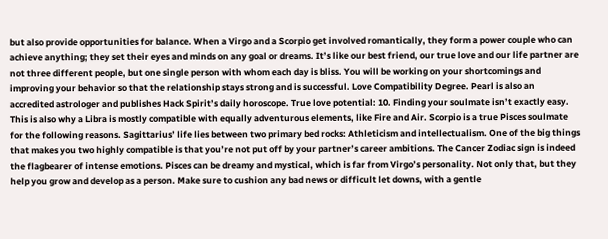but also provide opportunities for balance. When a Virgo and a Scorpio get involved romantically, they form a power couple who can achieve anything; they set their eyes and minds on any goal or dreams. It’s like our best friend, our true love and our life partner are not three different people, but one single person with whom each day is bliss. You will be working on your shortcomings and improving your behavior so that the relationship stays strong and is successful. Love Compatibility Degree. Pearl is also an accredited astrologer and publishes Hack Spirit’s daily horoscope. True love potential: 10. Finding your soulmate isn’t exactly easy. This is also why a Libra is mostly compatible with equally adventurous elements, like Fire and Air. Scorpio is a true Pisces soulmate for the following reasons. Sagittarius’ life lies between two primary bed rocks: Athleticism and intellectualism. One of the big things that makes you two highly compatible is that you’re not put off by your partner’s career ambitions. The Cancer Zodiac sign is indeed the flagbearer of intense emotions. Pisces can be dreamy and mystical, which is far from Virgo’s personality. Not only that, but they help you grow and develop as a person. Make sure to cushion any bad news or difficult let downs, with a gentle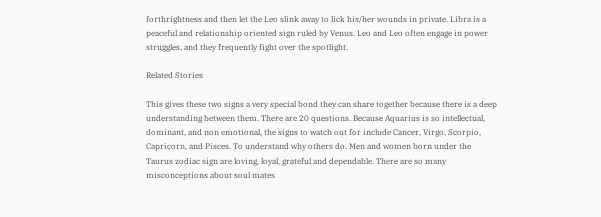forthrightness and then let the Leo slink away to lick his/her wounds in private. Libra is a peaceful and relationship oriented sign ruled by Venus. Leo and Leo often engage in power struggles, and they frequently fight over the spotlight.

Related Stories

This gives these two signs a very special bond they can share together because there is a deep understanding between them. There are 20 questions. Because Aquarius is so intellectual, dominant, and non emotional, the signs to watch out for include Cancer, Virgo, Scorpio, Capricorn, and Pisces. To understand why others do. Men and women born under the Taurus zodiac sign are loving, loyal, grateful and dependable. There are so many misconceptions about soul mates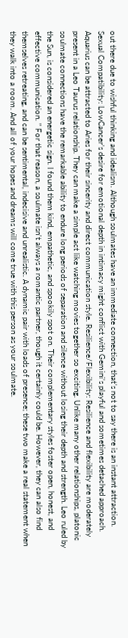out there due to wishful thinking and idealism. Although soulmates have an immediate connection, that’s not to say there is an instant attraction. Sexual Compatibility: LowCancer’s desire for emotional depth in intimacy might conflict with Gemini’s playful and sometimes detached approach. Aquarius can be attracted to Aries for their sincerity and direct communication style. Resilience/Flexibility: Resilience and flexibility are moderately present in a Leo Taurus relationship. They can make a simple act like watching movies together so exciting. Unlike many other relationships, platonic soulmate connections have the remarkable ability to endure long periods of separation and silence without losing their depth and strength. Leo ruled by the Sun, is considered an energetic sign. I found them kind, empathetic, and spookily spot on. Their complementary styles foster open, honest, and effective communication. ” For that reason, a soulmate isn’t always a romantic partner, though it certainly could be. However, they can also find themselves retreating, and can be sentimental, indecisive and unrealistic. A dynamic pair with loads of presence; these two make a real statement when they walk into a room. And all of your hopes and dreams will come true with this person as your soulmate.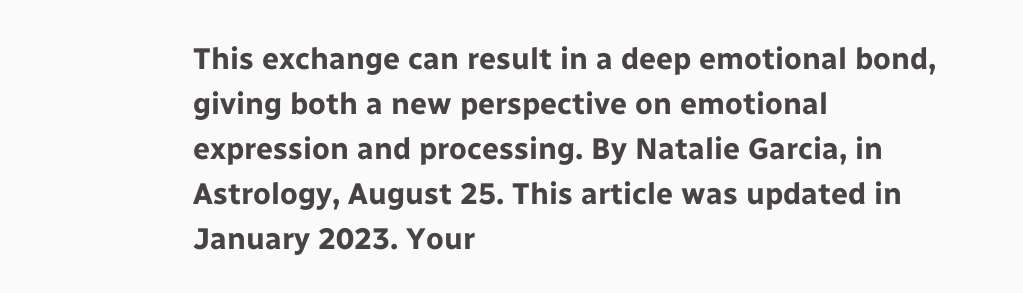This exchange can result in a deep emotional bond, giving both a new perspective on emotional expression and processing. By Natalie Garcia, in Astrology, August 25. This article was updated in January 2023. Your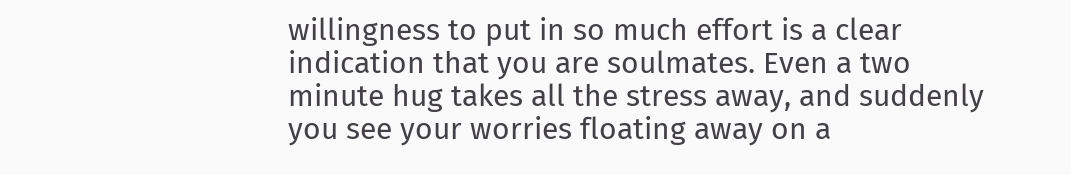willingness to put in so much effort is a clear indication that you are soulmates. Even a two minute hug takes all the stress away, and suddenly you see your worries floating away on a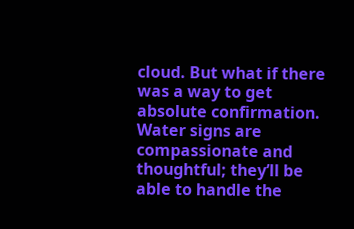cloud. But what if there was a way to get absolute confirmation. Water signs are compassionate and thoughtful; they’ll be able to handle the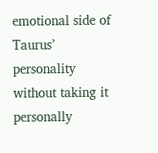emotional side of Taurus’ personality without taking it personally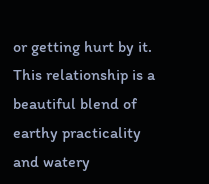or getting hurt by it. This relationship is a beautiful blend of earthy practicality and watery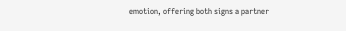emotion, offering both signs a partner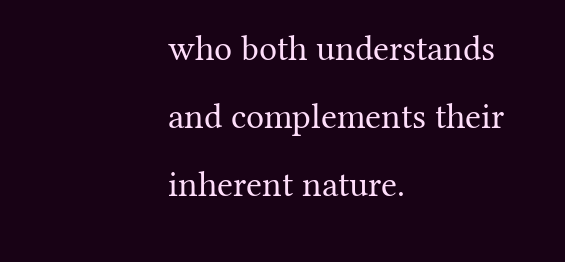who both understands and complements their inherent nature.